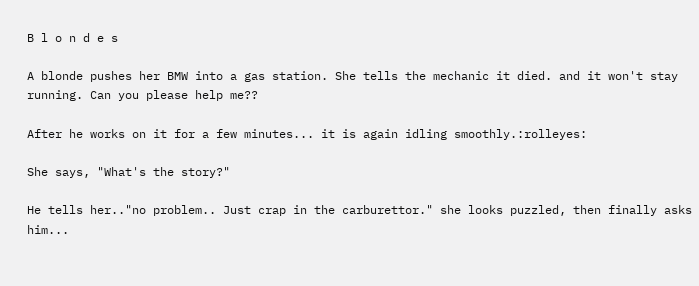B l o n d e s

A blonde pushes her BMW into a gas station. She tells the mechanic it died. and it won't stay running. Can you please help me??

After he works on it for a few minutes... it is again idling smoothly.:rolleyes:

She says, "What's the story?"

He tells her.."no problem.. Just crap in the carburettor." she looks puzzled, then finally asks him...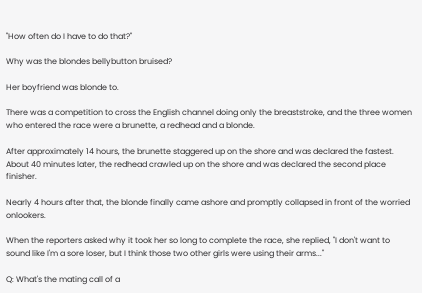"How often do I have to do that?"

Why was the blondes bellybutton bruised?

Her boyfriend was blonde to.

There was a competition to cross the English channel doing only the breaststroke, and the three women who entered the race were a brunette, a redhead and a blonde.

After approximately 14 hours, the brunette staggered up on the shore and was declared the fastest. About 40 minutes later, the redhead crawled up on the shore and was declared the second place finisher.

Nearly 4 hours after that, the blonde finally came ashore and promptly collapsed in front of the worried onlookers.

When the reporters asked why it took her so long to complete the race, she replied, "I don't want to sound like I'm a sore loser, but I think those two other girls were using their arms..."

Q: What's the mating call of a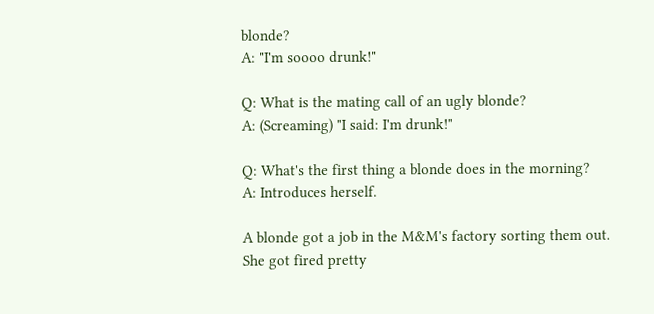blonde?
A: "I'm soooo drunk!"

Q: What is the mating call of an ugly blonde?
A: (Screaming) "I said: I'm drunk!"

Q: What's the first thing a blonde does in the morning?
A: Introduces herself.

A blonde got a job in the M&M's factory sorting them out. She got fired pretty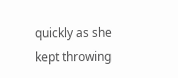quickly as she kept throwing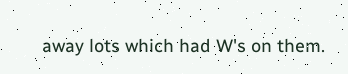away lots which had W's on them.